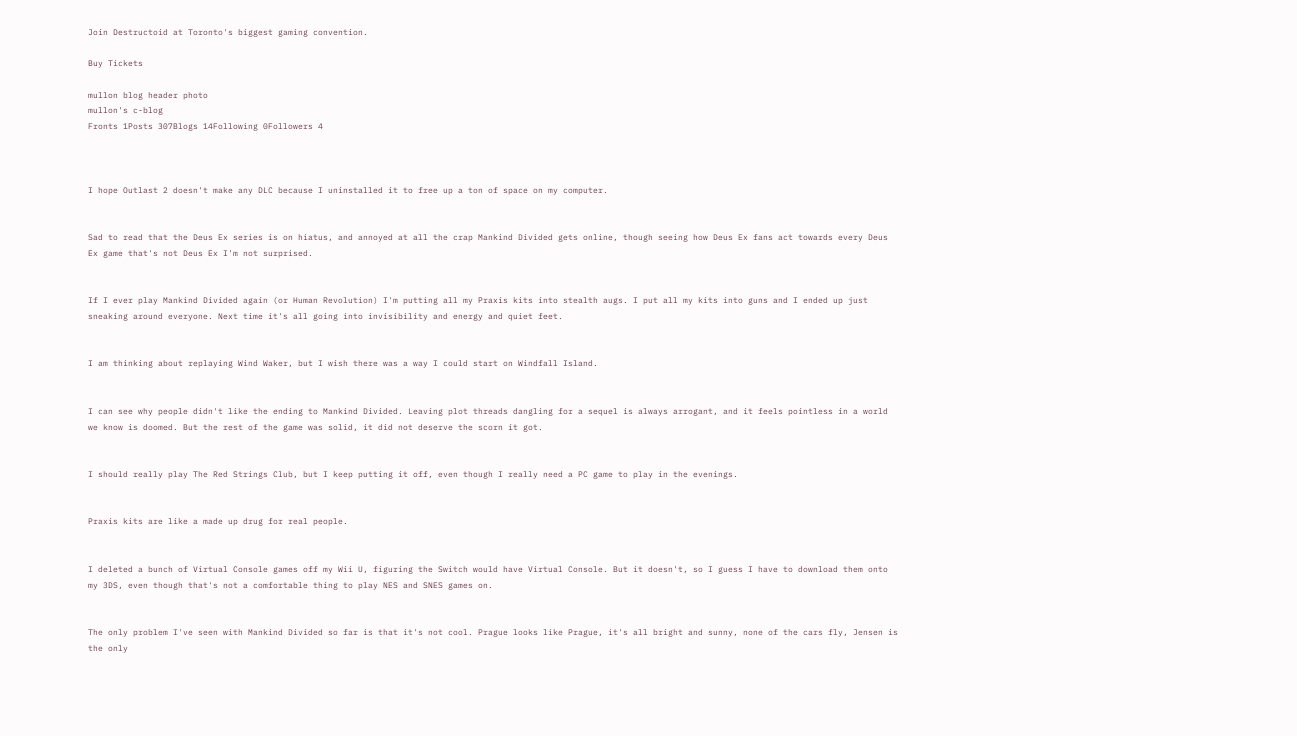Join Destructoid at Toronto's biggest gaming convention.

Buy Tickets

mullon blog header photo
mullon's c-blog
Fronts 1Posts 307Blogs 14Following 0Followers 4



I hope Outlast 2 doesn't make any DLC because I uninstalled it to free up a ton of space on my computer.


Sad to read that the Deus Ex series is on hiatus, and annoyed at all the crap Mankind Divided gets online, though seeing how Deus Ex fans act towards every Deus Ex game that's not Deus Ex I'm not surprised.


If I ever play Mankind Divided again (or Human Revolution) I'm putting all my Praxis kits into stealth augs. I put all my kits into guns and I ended up just sneaking around everyone. Next time it's all going into invisibility and energy and quiet feet.


I am thinking about replaying Wind Waker, but I wish there was a way I could start on Windfall Island.


I can see why people didn't like the ending to Mankind Divided. Leaving plot threads dangling for a sequel is always arrogant, and it feels pointless in a world we know is doomed. But the rest of the game was solid, it did not deserve the scorn it got.


I should really play The Red Strings Club, but I keep putting it off, even though I really need a PC game to play in the evenings.


Praxis kits are like a made up drug for real people.


I deleted a bunch of Virtual Console games off my Wii U, figuring the Switch would have Virtual Console. But it doesn't, so I guess I have to download them onto my 3DS, even though that's not a comfortable thing to play NES and SNES games on.


The only problem I've seen with Mankind Divided so far is that it's not cool. Prague looks like Prague, it's all bright and sunny, none of the cars fly, Jensen is the only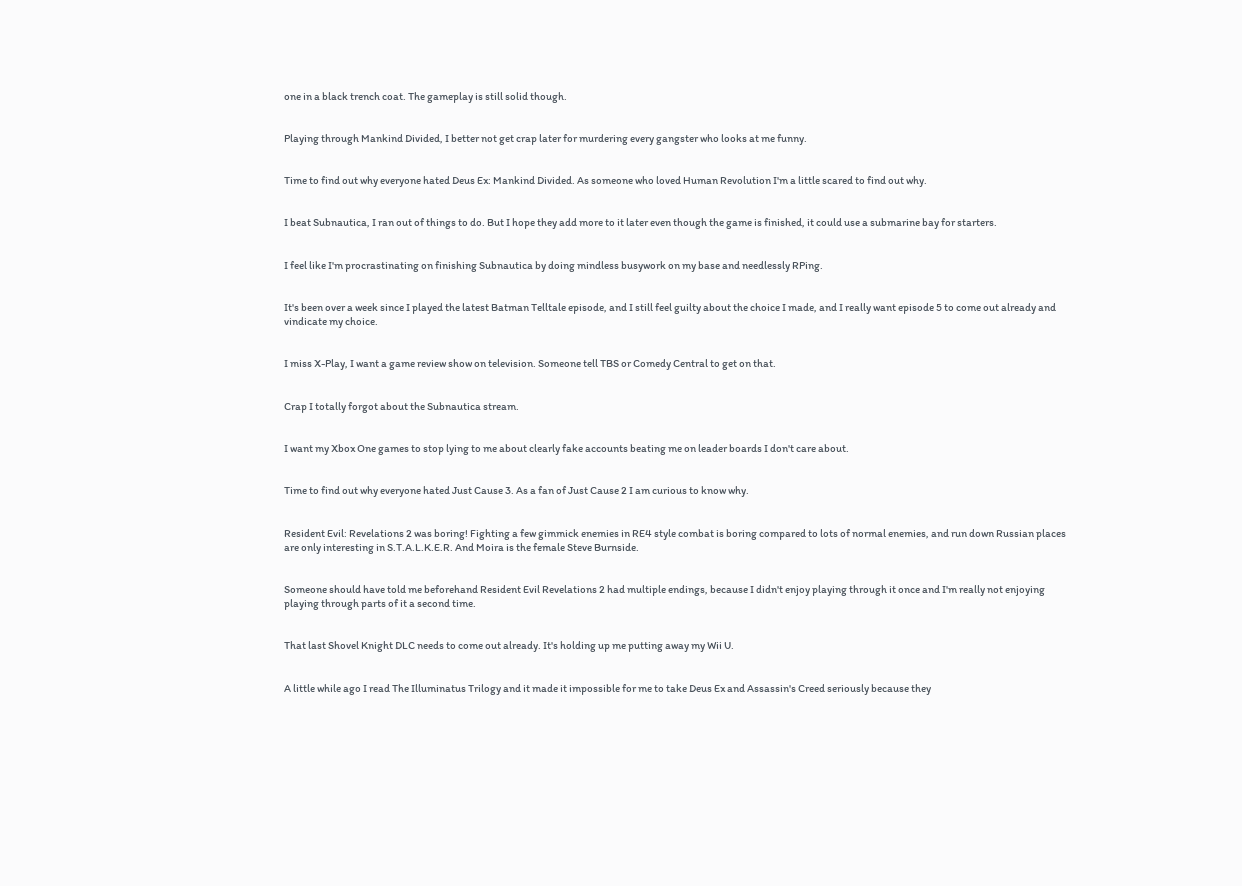one in a black trench coat. The gameplay is still solid though.


Playing through Mankind Divided, I better not get crap later for murdering every gangster who looks at me funny.


Time to find out why everyone hated Deus Ex: Mankind Divided. As someone who loved Human Revolution I'm a little scared to find out why.


I beat Subnautica, I ran out of things to do. But I hope they add more to it later even though the game is finished, it could use a submarine bay for starters.


I feel like I'm procrastinating on finishing Subnautica by doing mindless busywork on my base and needlessly RPing.


It's been over a week since I played the latest Batman Telltale episode, and I still feel guilty about the choice I made, and I really want episode 5 to come out already and vindicate my choice.


I miss X-Play, I want a game review show on television. Someone tell TBS or Comedy Central to get on that.


Crap I totally forgot about the Subnautica stream.


I want my Xbox One games to stop lying to me about clearly fake accounts beating me on leader boards I don't care about.


Time to find out why everyone hated Just Cause 3. As a fan of Just Cause 2 I am curious to know why.


Resident Evil: Revelations 2 was boring! Fighting a few gimmick enemies in RE4 style combat is boring compared to lots of normal enemies, and run down Russian places are only interesting in S.T.A.L.K.E.R. And Moira is the female Steve Burnside.


Someone should have told me beforehand Resident Evil Revelations 2 had multiple endings, because I didn't enjoy playing through it once and I'm really not enjoying playing through parts of it a second time.


That last Shovel Knight DLC needs to come out already. It's holding up me putting away my Wii U.


A little while ago I read The Illuminatus Trilogy and it made it impossible for me to take Deus Ex and Assassin's Creed seriously because they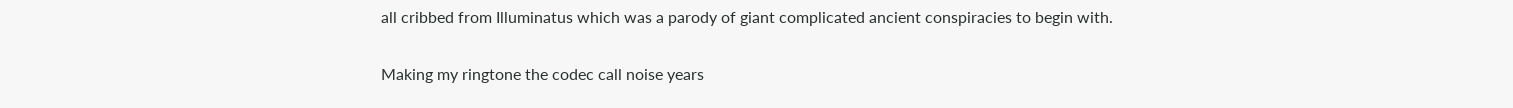all cribbed from Illuminatus which was a parody of giant complicated ancient conspiracies to begin with.


Making my ringtone the codec call noise years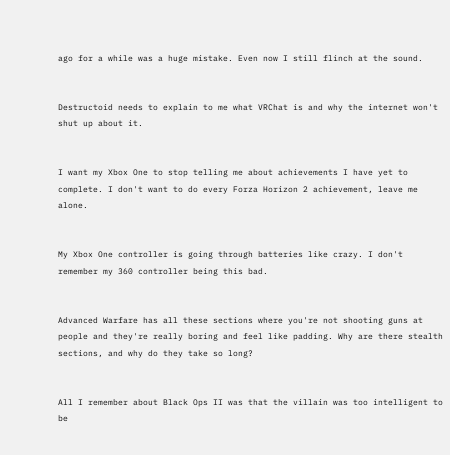ago for a while was a huge mistake. Even now I still flinch at the sound.


Destructoid needs to explain to me what VRChat is and why the internet won't shut up about it.


I want my Xbox One to stop telling me about achievements I have yet to complete. I don't want to do every Forza Horizon 2 achievement, leave me alone.


My Xbox One controller is going through batteries like crazy. I don't remember my 360 controller being this bad.


Advanced Warfare has all these sections where you're not shooting guns at people and they're really boring and feel like padding. Why are there stealth sections, and why do they take so long?


All I remember about Black Ops II was that the villain was too intelligent to be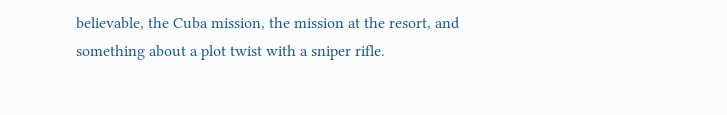believable, the Cuba mission, the mission at the resort, and something about a plot twist with a sniper rifle.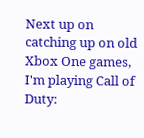Next up on catching up on old Xbox One games, I'm playing Call of Duty: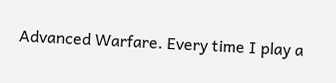Advanced Warfare. Every time I play a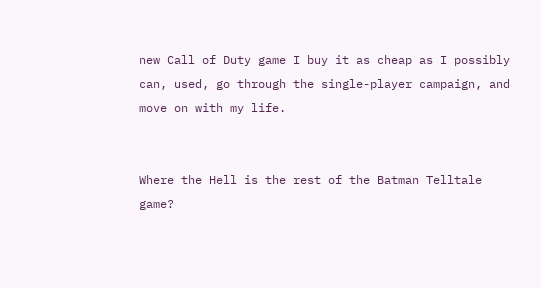new Call of Duty game I buy it as cheap as I possibly can, used, go through the single-player campaign, and move on with my life.


Where the Hell is the rest of the Batman Telltale game?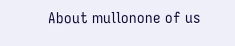About mullonone of us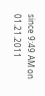since 9:49 AM on 01.21.2011